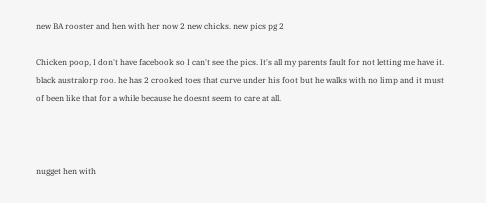new BA rooster and hen with her now 2 new chicks. new pics pg 2

Chicken poop, I don't have facebook so I can't see the pics. It's all my parents fault for not letting me have it.
black australorp roo. he has 2 crooked toes that curve under his foot but he walks with no limp and it must of been like that for a while because he doesnt seem to care at all.



nugget hen with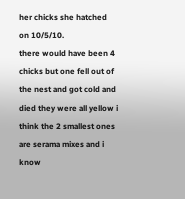her chicks she hatched on 10/5/10.
there would have been 4 chicks but one fell out of the nest and got cold and died they were all yellow i think the 2 smallest ones are serama mixes and i know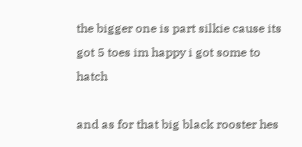the bigger one is part silkie cause its got 5 toes im happy i got some to hatch

and as for that big black rooster hes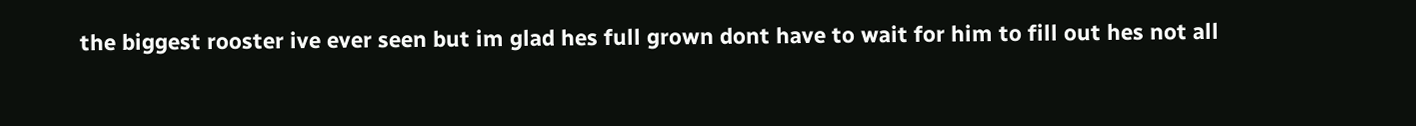the biggest rooster ive ever seen but im glad hes full grown dont have to wait for him to fill out hes not all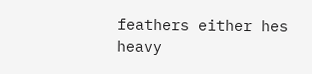feathers either hes heavy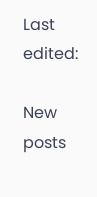Last edited:

New posts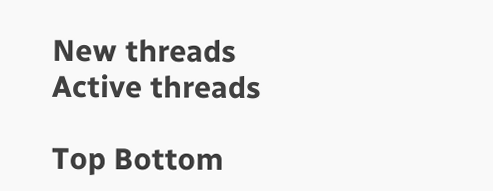New threads Active threads

Top Bottom